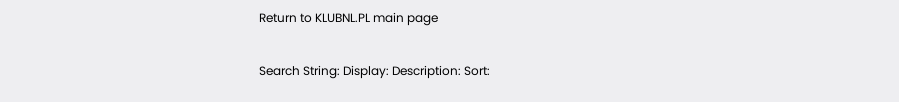Return to KLUBNL.PL main page

Search String: Display: Description: Sort: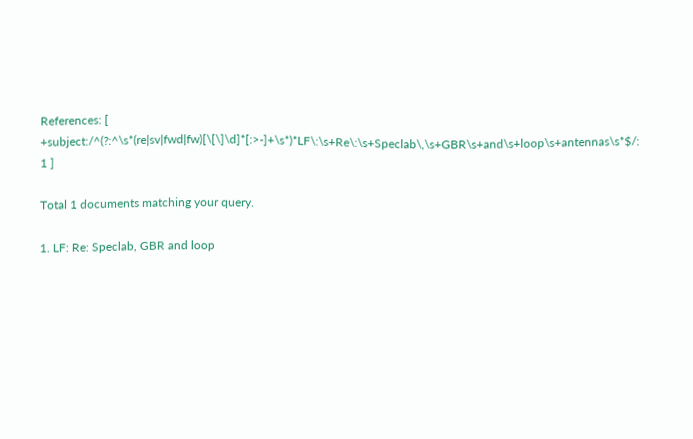References: [ +subject:/^(?:^\s*(re|sv|fwd|fw)[\[\]\d]*[:>-]+\s*)*LF\:\s+Re\:\s+Speclab\,\s+GBR\s+and\s+loop\s+antennas\s*$/: 1 ]

Total 1 documents matching your query.

1. LF: Re: Speclab, GBR and loop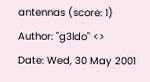antennas (score: 1)
Author: "g3ldo" <>
Date: Wed, 30 May 2001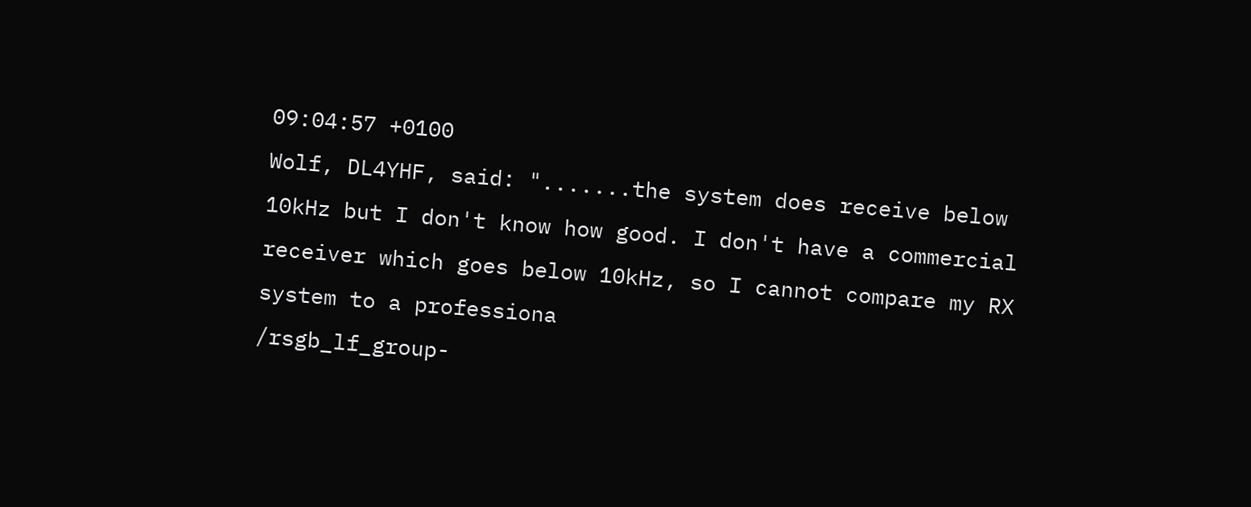09:04:57 +0100
Wolf, DL4YHF, said: ".......the system does receive below 10kHz but I don't know how good. I don't have a commercial receiver which goes below 10kHz, so I cannot compare my RX system to a professiona
/rsgb_lf_group-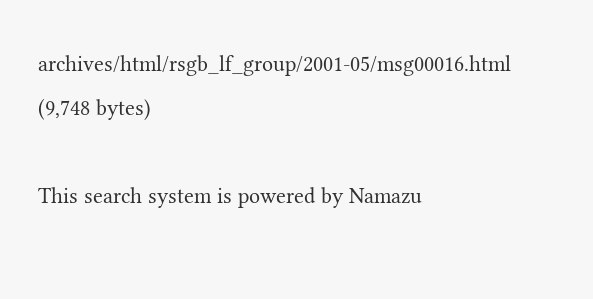archives/html/rsgb_lf_group/2001-05/msg00016.html (9,748 bytes)

This search system is powered by Namazu